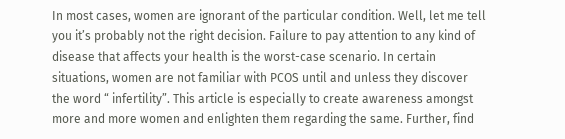In most cases, women are ignorant of the particular condition. Well, let me tell you it’s probably not the right decision. Failure to pay attention to any kind of disease that affects your health is the worst-case scenario. In certain situations, women are not familiar with PCOS until and unless they discover the word “ infertility”. This article is especially to create awareness amongst more and more women and enlighten them regarding the same. Further, find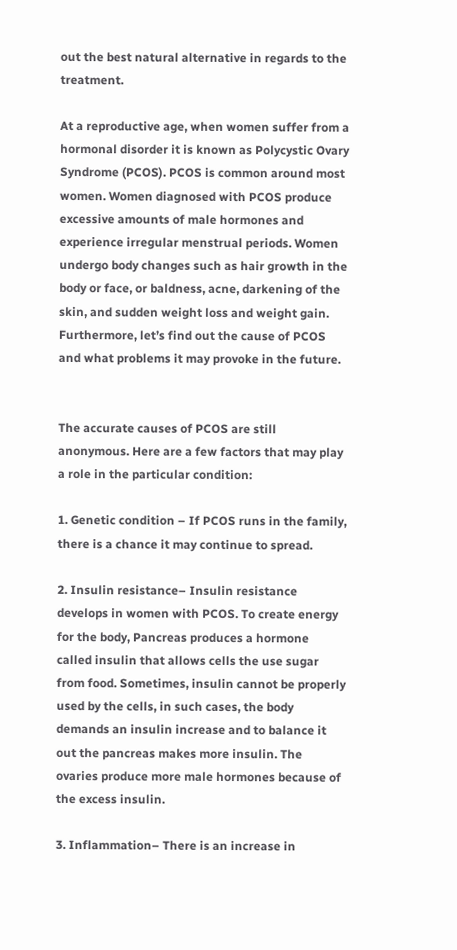out the best natural alternative in regards to the treatment.

At a reproductive age, when women suffer from a hormonal disorder it is known as Polycystic Ovary Syndrome (PCOS). PCOS is common around most women. Women diagnosed with PCOS produce excessive amounts of male hormones and experience irregular menstrual periods. Women undergo body changes such as hair growth in the body or face, or baldness, acne, darkening of the skin, and sudden weight loss and weight gain. Furthermore, let’s find out the cause of PCOS and what problems it may provoke in the future.


The accurate causes of PCOS are still anonymous. Here are a few factors that may play a role in the particular condition:

1. Genetic condition – If PCOS runs in the family, there is a chance it may continue to spread.

2. Insulin resistance– Insulin resistance develops in women with PCOS. To create energy for the body, Pancreas produces a hormone called insulin that allows cells the use sugar from food. Sometimes, insulin cannot be properly used by the cells, in such cases, the body demands an insulin increase and to balance it out the pancreas makes more insulin. The ovaries produce more male hormones because of the excess insulin.

3. Inflammation– There is an increase in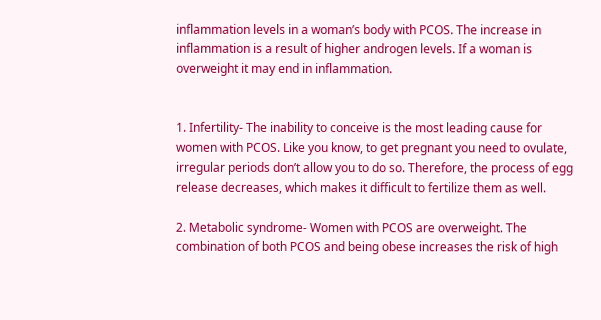inflammation levels in a woman’s body with PCOS. The increase in inflammation is a result of higher androgen levels. If a woman is overweight it may end in inflammation.


1. Infertility- The inability to conceive is the most leading cause for women with PCOS. Like you know, to get pregnant you need to ovulate, irregular periods don’t allow you to do so. Therefore, the process of egg release decreases, which makes it difficult to fertilize them as well.

2. Metabolic syndrome- Women with PCOS are overweight. The combination of both PCOS and being obese increases the risk of high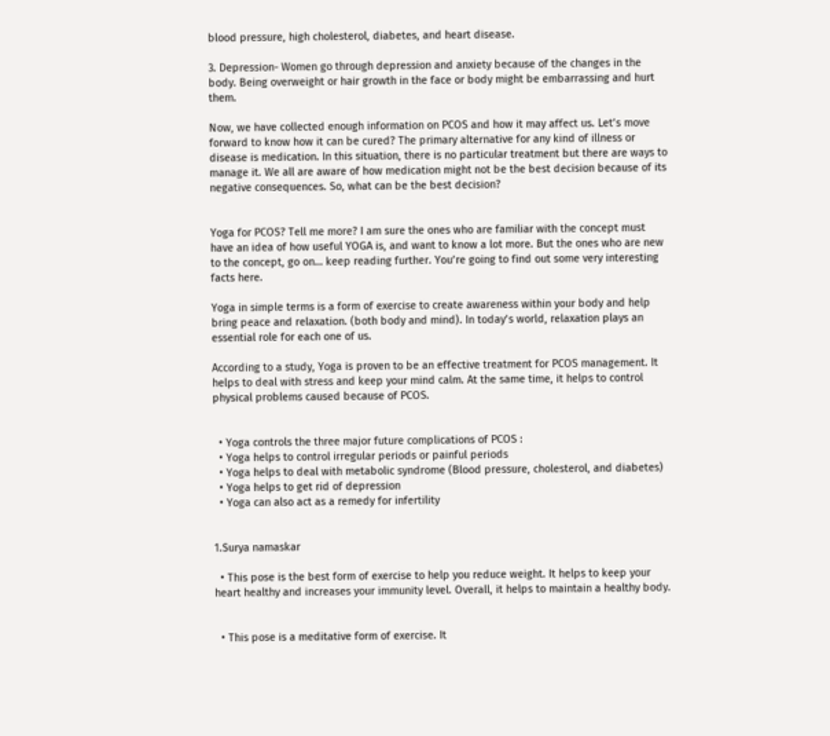blood pressure, high cholesterol, diabetes, and heart disease.

3. Depression- Women go through depression and anxiety because of the changes in the body. Being overweight or hair growth in the face or body might be embarrassing and hurt them.

Now, we have collected enough information on PCOS and how it may affect us. Let’s move forward to know how it can be cured? The primary alternative for any kind of illness or disease is medication. In this situation, there is no particular treatment but there are ways to manage it. We all are aware of how medication might not be the best decision because of its negative consequences. So, what can be the best decision?


Yoga for PCOS? Tell me more? I am sure the ones who are familiar with the concept must have an idea of how useful YOGA is, and want to know a lot more. But the ones who are new to the concept, go on… keep reading further. You’re going to find out some very interesting facts here.

Yoga in simple terms is a form of exercise to create awareness within your body and help bring peace and relaxation. (both body and mind). In today’s world, relaxation plays an essential role for each one of us.

According to a study, Yoga is proven to be an effective treatment for PCOS management. It helps to deal with stress and keep your mind calm. At the same time, it helps to control physical problems caused because of PCOS.


  • Yoga controls the three major future complications of PCOS :
  • Yoga helps to control irregular periods or painful periods
  • Yoga helps to deal with metabolic syndrome (Blood pressure, cholesterol, and diabetes)
  • Yoga helps to get rid of depression
  • Yoga can also act as a remedy for infertility


1.Surya namaskar

  • This pose is the best form of exercise to help you reduce weight. It helps to keep your heart healthy and increases your immunity level. Overall, it helps to maintain a healthy body.


  • This pose is a meditative form of exercise. It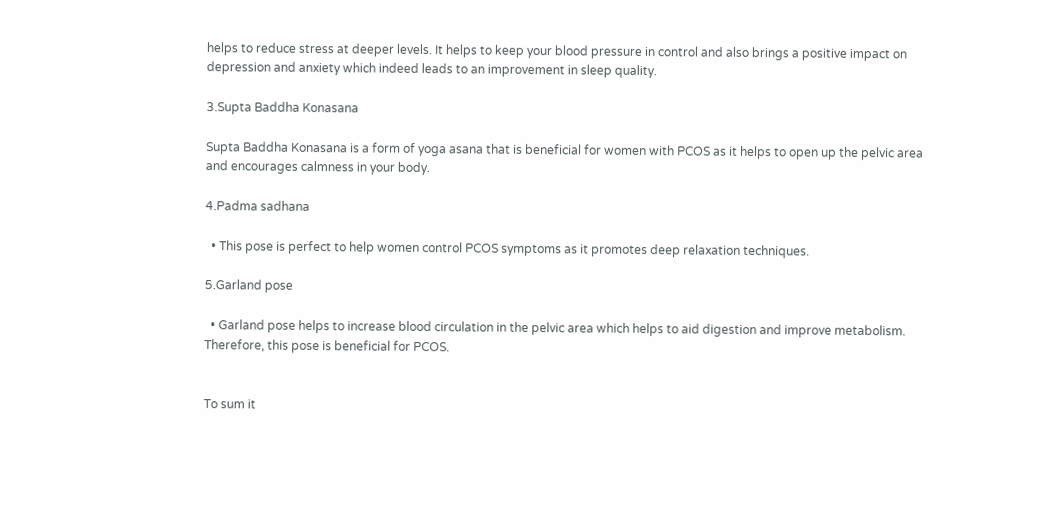helps to reduce stress at deeper levels. It helps to keep your blood pressure in control and also brings a positive impact on depression and anxiety which indeed leads to an improvement in sleep quality.

3.Supta Baddha Konasana

Supta Baddha Konasana is a form of yoga asana that is beneficial for women with PCOS as it helps to open up the pelvic area and encourages calmness in your body.

4.Padma sadhana

  • This pose is perfect to help women control PCOS symptoms as it promotes deep relaxation techniques.

5.Garland pose

  • Garland pose helps to increase blood circulation in the pelvic area which helps to aid digestion and improve metabolism. Therefore, this pose is beneficial for PCOS.


To sum it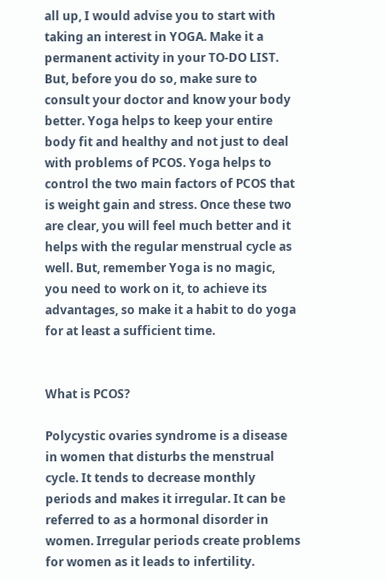all up, I would advise you to start with taking an interest in YOGA. Make it a permanent activity in your TO-DO LIST. But, before you do so, make sure to consult your doctor and know your body better. Yoga helps to keep your entire body fit and healthy and not just to deal with problems of PCOS. Yoga helps to control the two main factors of PCOS that is weight gain and stress. Once these two are clear, you will feel much better and it helps with the regular menstrual cycle as well. But, remember Yoga is no magic, you need to work on it, to achieve its advantages, so make it a habit to do yoga for at least a sufficient time.


What is PCOS?

Polycystic ovaries syndrome is a disease in women that disturbs the menstrual cycle. It tends to decrease monthly periods and makes it irregular. It can be referred to as a hormonal disorder in women. Irregular periods create problems for women as it leads to infertility.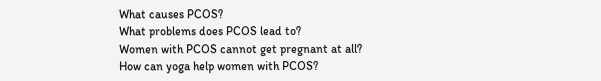What causes PCOS?
What problems does PCOS lead to?
Women with PCOS cannot get pregnant at all?
How can yoga help women with PCOS?